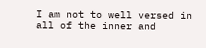I am not to well versed in all of the inner and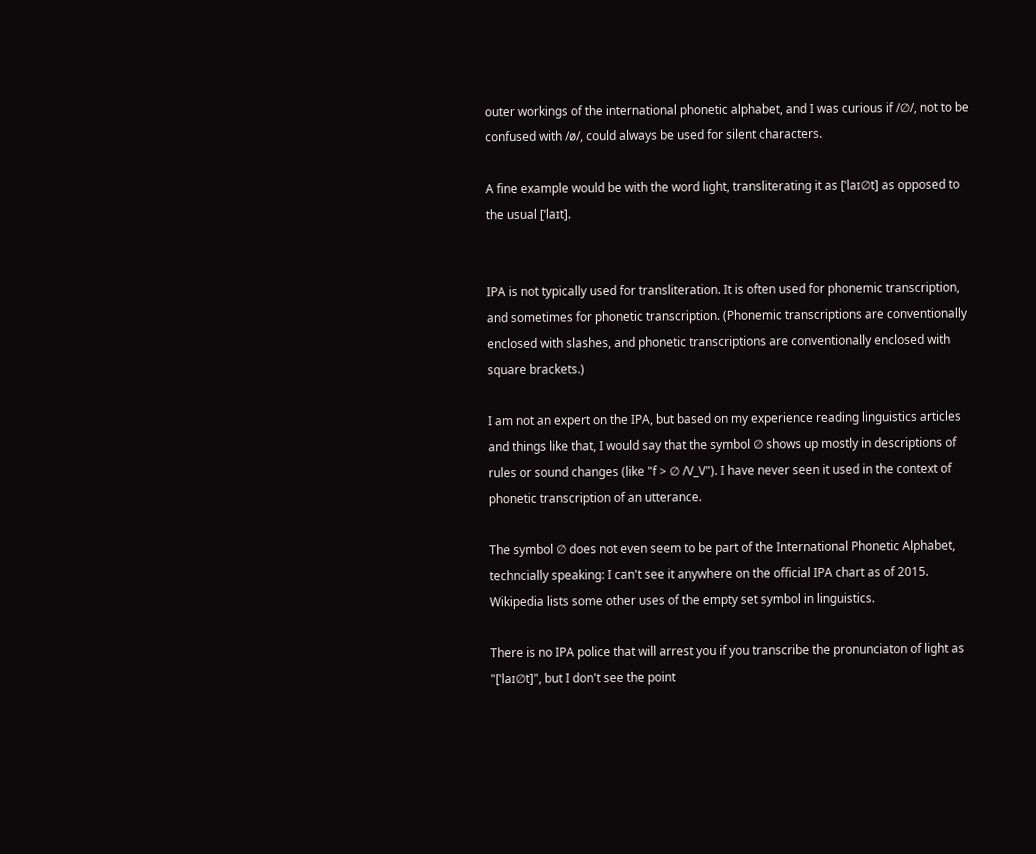outer workings of the international phonetic alphabet, and I was curious if /∅/, not to be confused with /ø/, could always be used for silent characters.

A fine example would be with the word light, transliterating it as [ˈlaɪ∅t] as opposed to the usual [ˈlaɪt].


IPA is not typically used for transliteration. It is often used for phonemic transcription, and sometimes for phonetic transcription. (Phonemic transcriptions are conventionally enclosed with slashes, and phonetic transcriptions are conventionally enclosed with square brackets.)

I am not an expert on the IPA, but based on my experience reading linguistics articles and things like that, I would say that the symbol ∅ shows up mostly in descriptions of rules or sound changes (like "f > ∅ /V_V"). I have never seen it used in the context of phonetic transcription of an utterance.

The symbol ∅ does not even seem to be part of the International Phonetic Alphabet, techncially speaking: I can't see it anywhere on the official IPA chart as of 2015. Wikipedia lists some other uses of the empty set symbol in linguistics.

There is no IPA police that will arrest you if you transcribe the pronunciaton of light as "[ˈlaɪ∅t]", but I don't see the point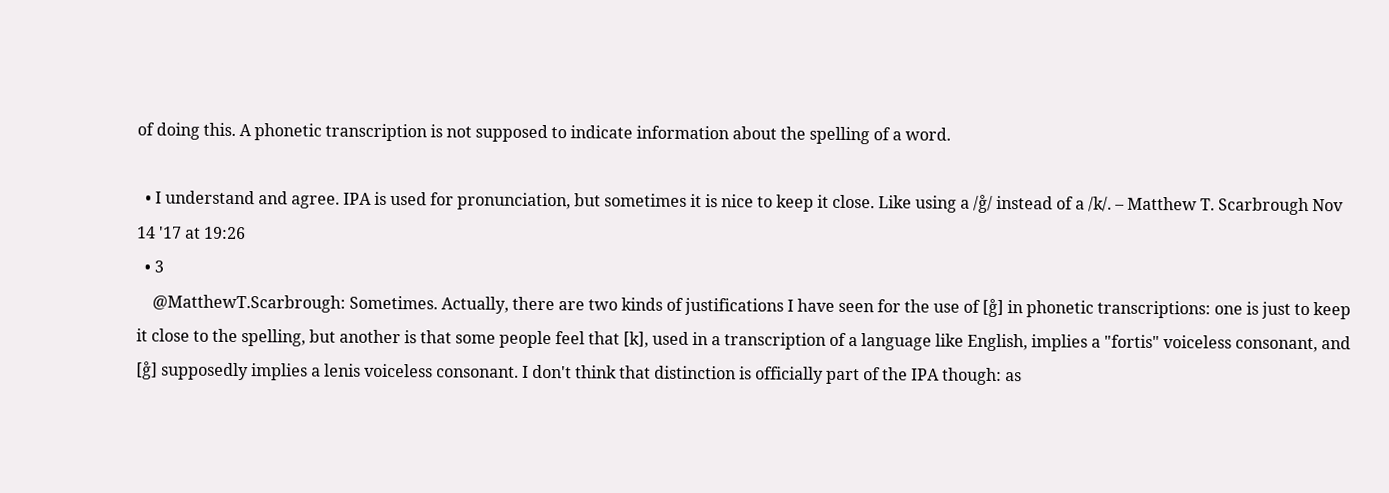of doing this. A phonetic transcription is not supposed to indicate information about the spelling of a word.

  • I understand and agree. IPA is used for pronunciation, but sometimes it is nice to keep it close. Like using a /g̊/ instead of a /k/. – Matthew T. Scarbrough Nov 14 '17 at 19:26
  • 3
    @MatthewT.Scarbrough: Sometimes. Actually, there are two kinds of justifications I have seen for the use of [g̊] in phonetic transcriptions: one is just to keep it close to the spelling, but another is that some people feel that [k], used in a transcription of a language like English, implies a "fortis" voiceless consonant, and [g̊] supposedly implies a lenis voiceless consonant. I don't think that distinction is officially part of the IPA though: as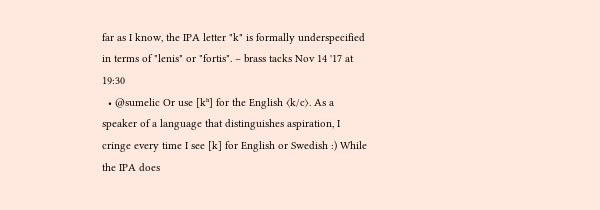far as I know, the IPA letter "k" is formally underspecified in terms of "lenis" or "fortis". – brass tacks Nov 14 '17 at 19:30
  • @sumelic Or use [kʰ] for the English ⟨k/c⟩. As a speaker of a language that distinguishes aspiration, I cringe every time I see [k] for English or Swedish :) While the IPA does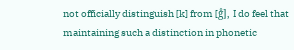not officially distinguish [k] from [g̊], I do feel that maintaining such a distinction in phonetic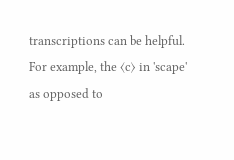transcriptions can be helpful. For example, the ⟨c⟩ in 'scape' as opposed to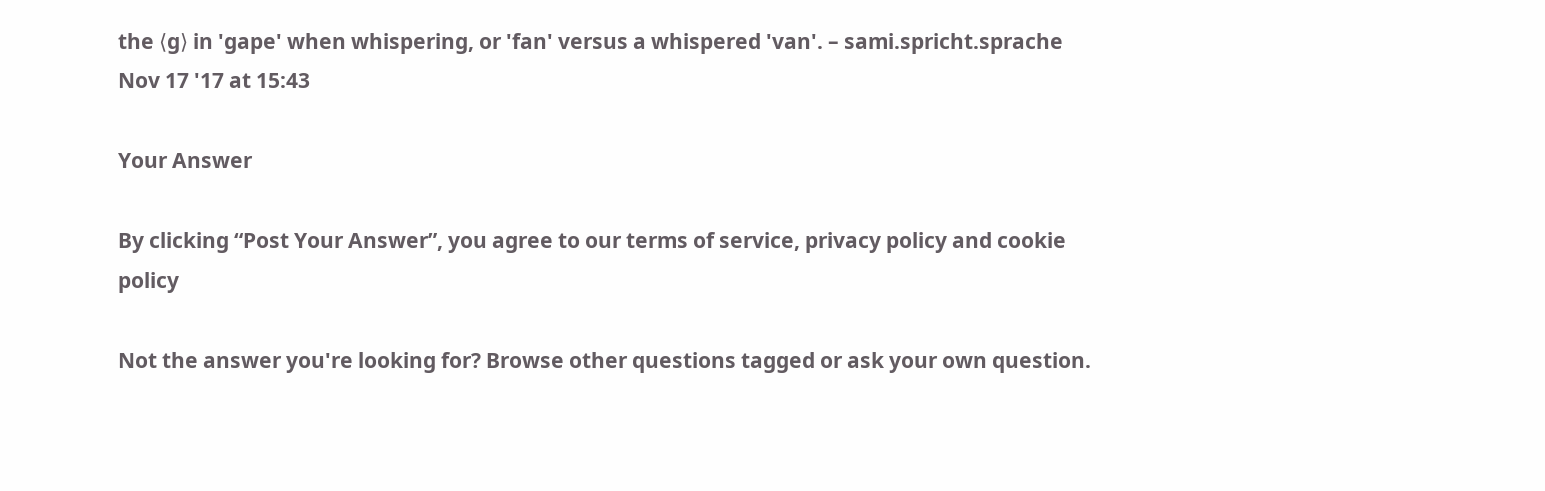the ⟨g⟩ in 'gape' when whispering, or 'fan' versus a whispered 'van'. – sami.spricht.sprache Nov 17 '17 at 15:43

Your Answer

By clicking “Post Your Answer”, you agree to our terms of service, privacy policy and cookie policy

Not the answer you're looking for? Browse other questions tagged or ask your own question.